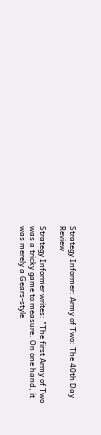Strategy Informer: Army of Two: The 40th Day Review

Strategy Informer writes: "The first Army of Two was a tricky game to measure. On one hand, it was merely a Gears-style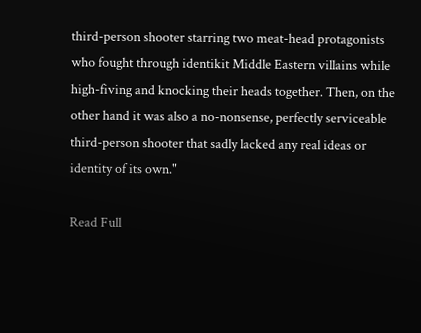third-person shooter starring two meat-head protagonists who fought through identikit Middle Eastern villains while high-fiving and knocking their heads together. Then, on the other hand it was also a no-nonsense, perfectly serviceable third-person shooter that sadly lacked any real ideas or identity of its own."

Read Full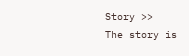Story >>
The story is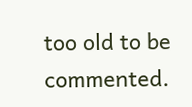too old to be commented.